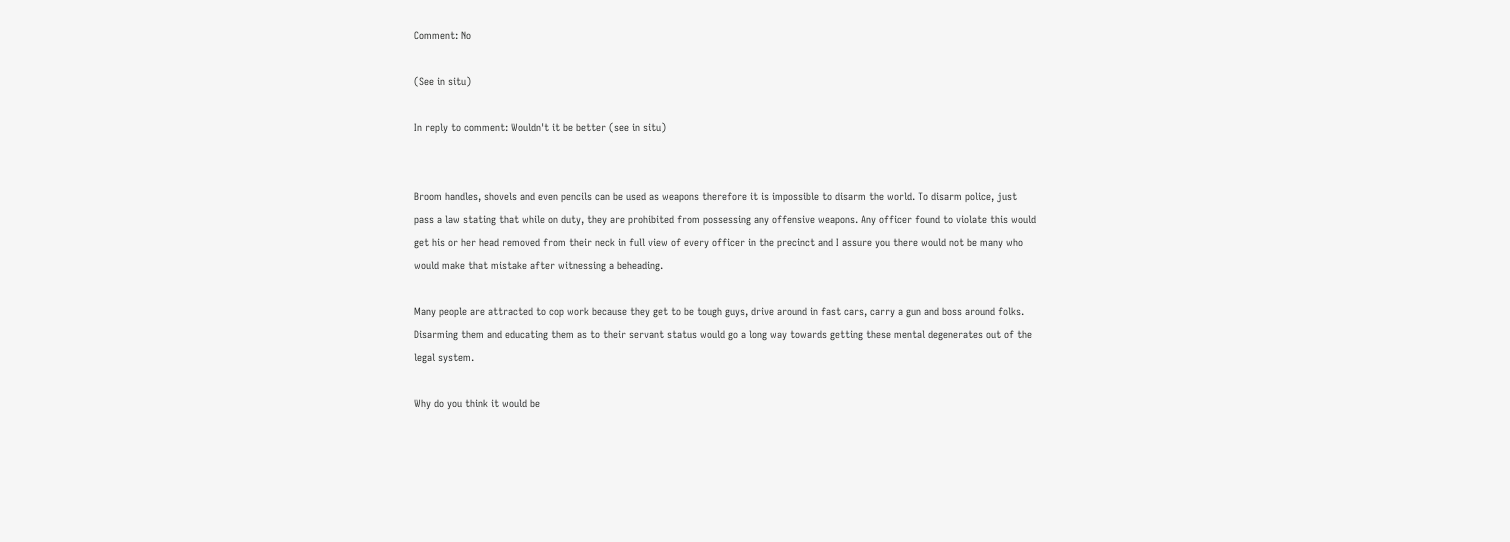Comment: No

(See in situ)

In reply to comment: Wouldn't it be better (see in situ)


Broom handles, shovels and even pencils can be used as weapons therefore it is impossible to disarm the world. To disarm police, just pass a law stating that while on duty, they are prohibited from possessing any offensive weapons. Any officer found to violate this would get his or her head removed from their neck in full view of every officer in the precinct and I assure you there would not be many who would make that mistake after witnessing a beheading.

Many people are attracted to cop work because they get to be tough guys, drive around in fast cars, carry a gun and boss around folks. Disarming them and educating them as to their servant status would go a long way towards getting these mental degenerates out of the legal system.

Why do you think it would be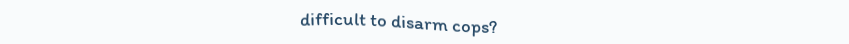difficult to disarm cops?